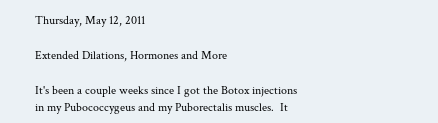Thursday, May 12, 2011

Extended Dilations, Hormones and More

It's been a couple weeks since I got the Botox injections in my Pubococcygeus and my Puborectalis muscles.  It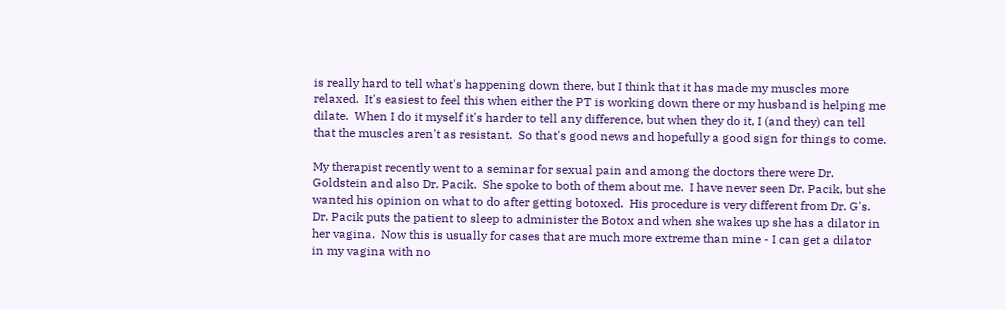is really hard to tell what's happening down there, but I think that it has made my muscles more relaxed.  It's easiest to feel this when either the PT is working down there or my husband is helping me dilate.  When I do it myself it's harder to tell any difference, but when they do it, I (and they) can tell that the muscles aren't as resistant.  So that's good news and hopefully a good sign for things to come.

My therapist recently went to a seminar for sexual pain and among the doctors there were Dr. Goldstein and also Dr. Pacik.  She spoke to both of them about me.  I have never seen Dr. Pacik, but she wanted his opinion on what to do after getting botoxed.  His procedure is very different from Dr. G's.  Dr. Pacik puts the patient to sleep to administer the Botox and when she wakes up she has a dilator in her vagina.  Now this is usually for cases that are much more extreme than mine - I can get a dilator in my vagina with no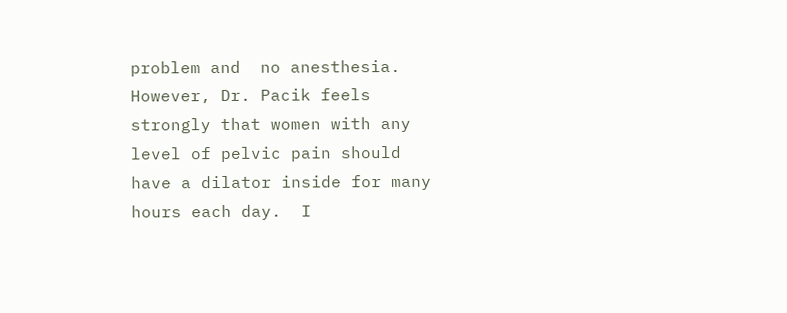problem and  no anesthesia.  However, Dr. Pacik feels strongly that women with any level of pelvic pain should have a dilator inside for many hours each day.  I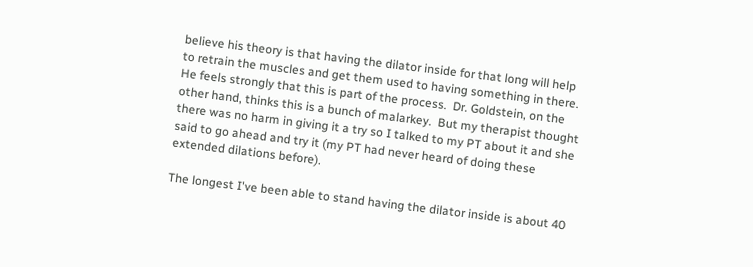believe his theory is that having the dilator inside for that long will help to retrain the muscles and get them used to having something in there.  He feels strongly that this is part of the process.  Dr. Goldstein, on the other hand, thinks this is a bunch of malarkey.  But my therapist thought there was no harm in giving it a try so I talked to my PT about it and she said to go ahead and try it (my PT had never heard of doing these extended dilations before).

The longest I've been able to stand having the dilator inside is about 40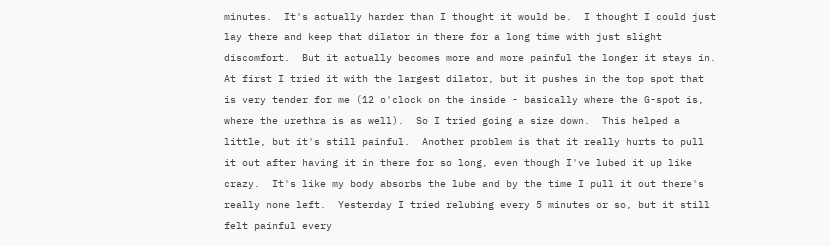minutes.  It's actually harder than I thought it would be.  I thought I could just lay there and keep that dilator in there for a long time with just slight discomfort.  But it actually becomes more and more painful the longer it stays in.  At first I tried it with the largest dilator, but it pushes in the top spot that is very tender for me (12 o'clock on the inside - basically where the G-spot is, where the urethra is as well).  So I tried going a size down.  This helped a little, but it's still painful.  Another problem is that it really hurts to pull it out after having it in there for so long, even though I've lubed it up like crazy.  It's like my body absorbs the lube and by the time I pull it out there's really none left.  Yesterday I tried relubing every 5 minutes or so, but it still felt painful every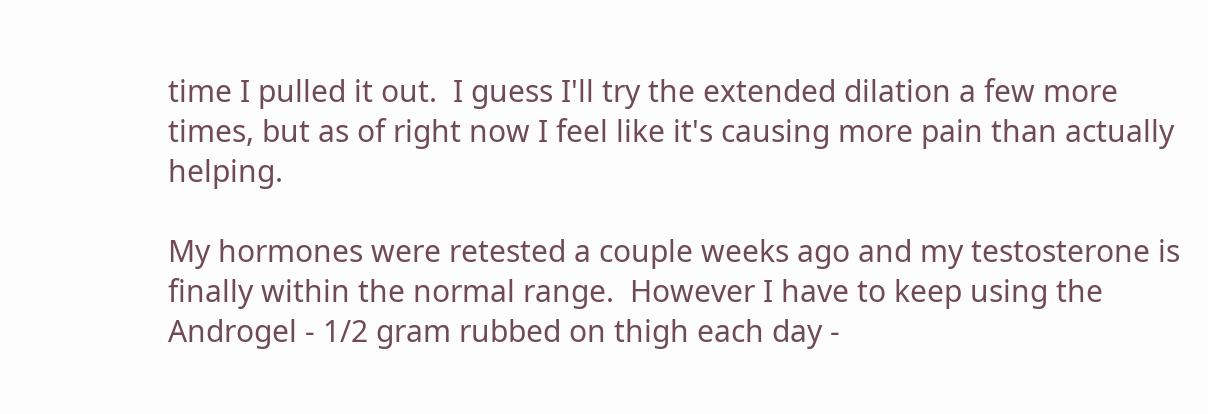time I pulled it out.  I guess I'll try the extended dilation a few more times, but as of right now I feel like it's causing more pain than actually helping.

My hormones were retested a couple weeks ago and my testosterone is finally within the normal range.  However I have to keep using the Androgel - 1/2 gram rubbed on thigh each day -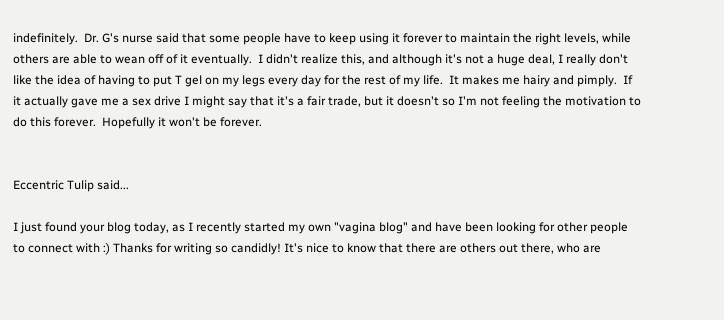indefinitely.  Dr. G's nurse said that some people have to keep using it forever to maintain the right levels, while others are able to wean off of it eventually.  I didn't realize this, and although it's not a huge deal, I really don't like the idea of having to put T gel on my legs every day for the rest of my life.  It makes me hairy and pimply.  If it actually gave me a sex drive I might say that it's a fair trade, but it doesn't so I'm not feeling the motivation to do this forever.  Hopefully it won't be forever.


Eccentric Tulip said...

I just found your blog today, as I recently started my own "vagina blog" and have been looking for other people to connect with :) Thanks for writing so candidly! It's nice to know that there are others out there, who are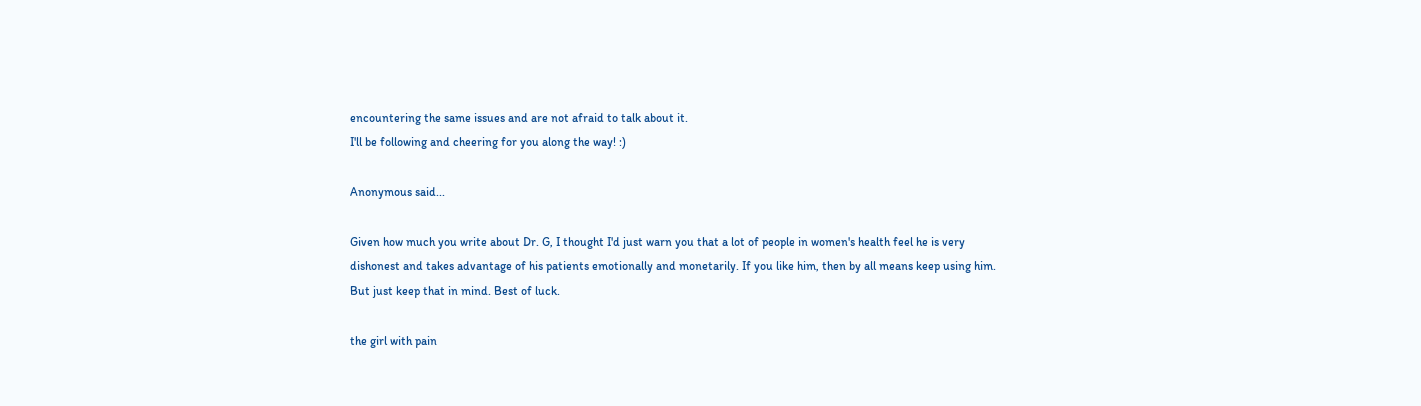encountering the same issues and are not afraid to talk about it.
I'll be following and cheering for you along the way! :)

Anonymous said...

Given how much you write about Dr. G, I thought I'd just warn you that a lot of people in women's health feel he is very dishonest and takes advantage of his patients emotionally and monetarily. If you like him, then by all means keep using him. But just keep that in mind. Best of luck.

the girl with pain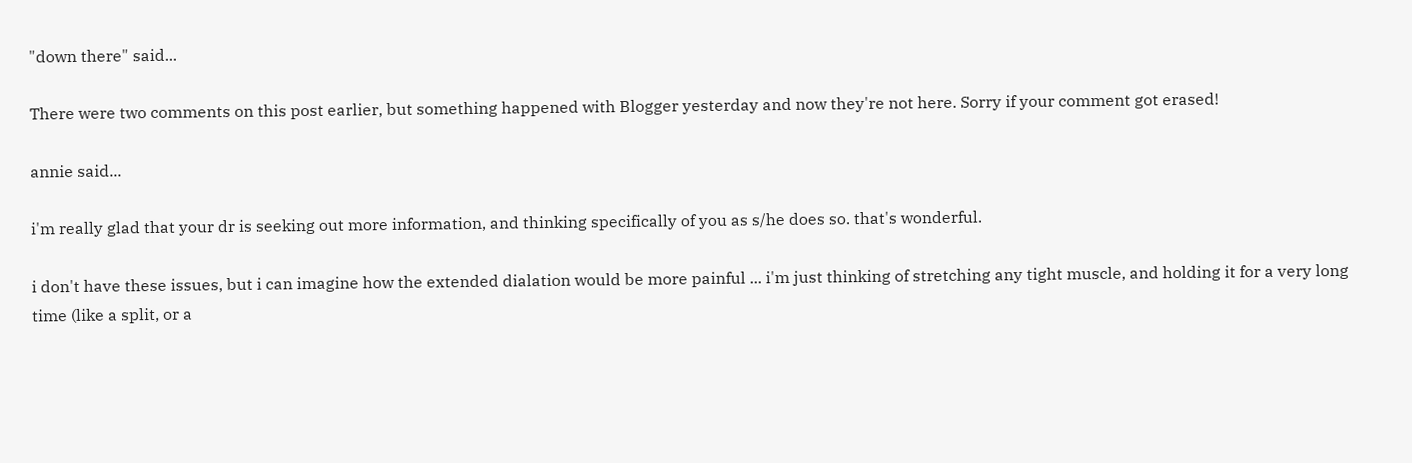"down there" said...

There were two comments on this post earlier, but something happened with Blogger yesterday and now they're not here. Sorry if your comment got erased!

annie said...

i'm really glad that your dr is seeking out more information, and thinking specifically of you as s/he does so. that's wonderful.

i don't have these issues, but i can imagine how the extended dialation would be more painful ... i'm just thinking of stretching any tight muscle, and holding it for a very long time (like a split, or a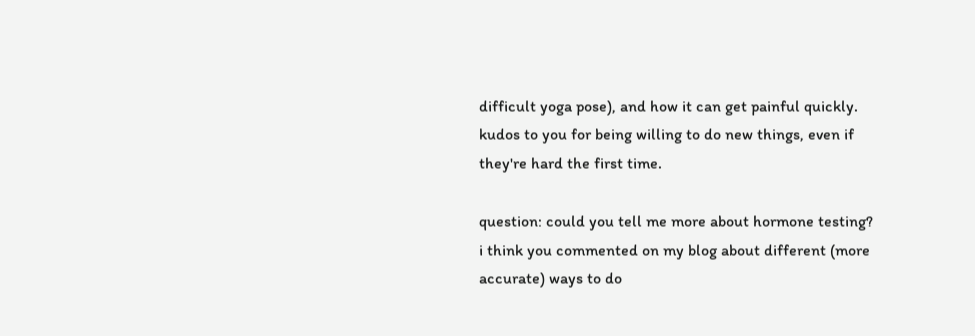difficult yoga pose), and how it can get painful quickly. kudos to you for being willing to do new things, even if they're hard the first time.

question: could you tell me more about hormone testing? i think you commented on my blog about different (more accurate) ways to do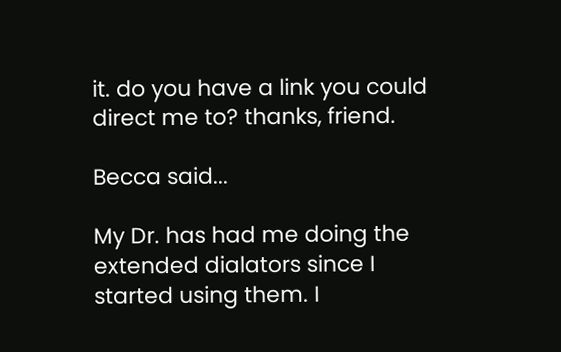it. do you have a link you could direct me to? thanks, friend.

Becca said...

My Dr. has had me doing the extended dialators since I started using them. I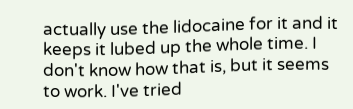actually use the lidocaine for it and it keeps it lubed up the whole time. I don't know how that is, but it seems to work. I've tried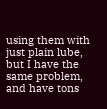using them with just plain lube, but I have the same problem, and have tons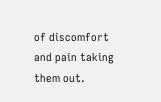of discomfort and pain taking them out.